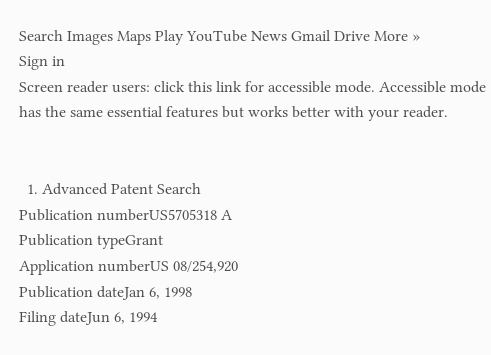Search Images Maps Play YouTube News Gmail Drive More »
Sign in
Screen reader users: click this link for accessible mode. Accessible mode has the same essential features but works better with your reader.


  1. Advanced Patent Search
Publication numberUS5705318 A
Publication typeGrant
Application numberUS 08/254,920
Publication dateJan 6, 1998
Filing dateJun 6, 1994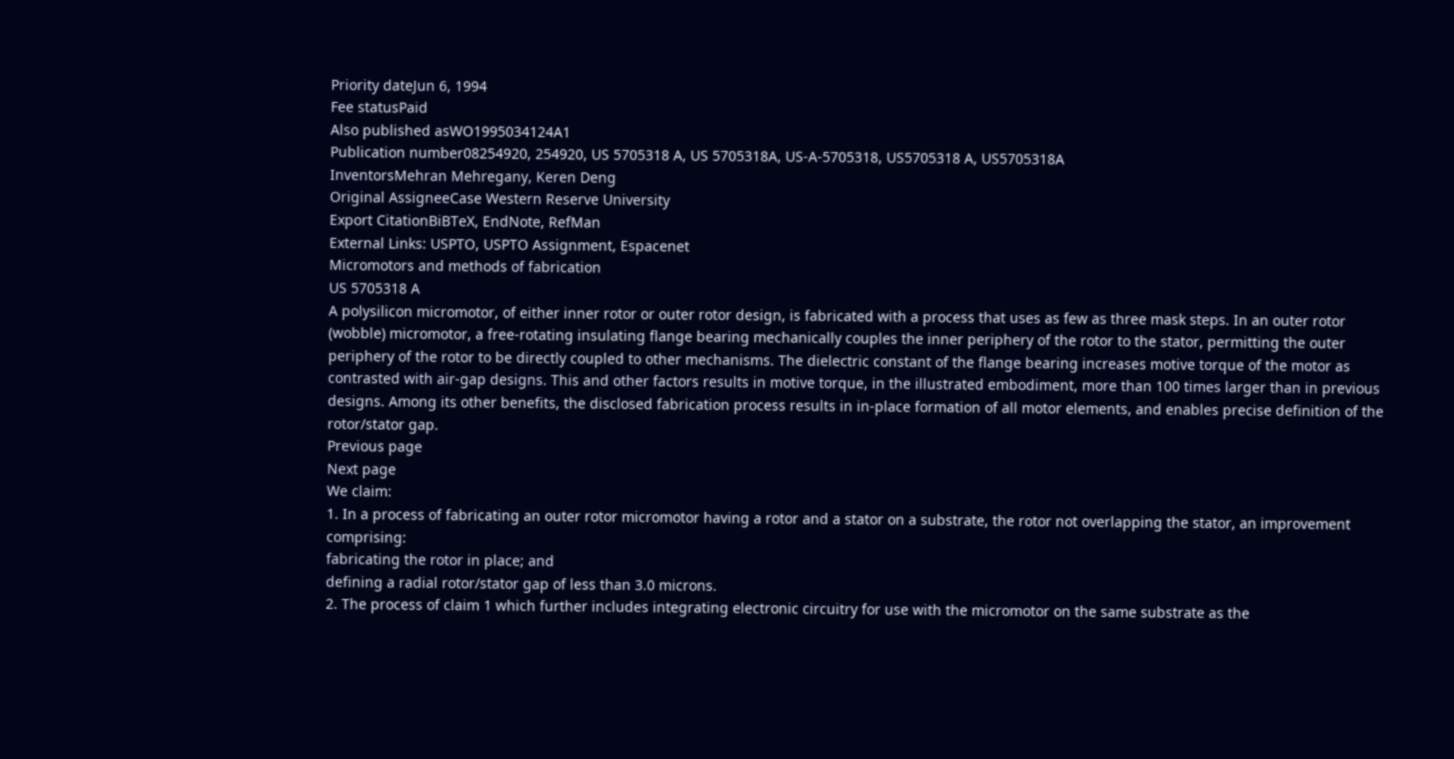Priority dateJun 6, 1994
Fee statusPaid
Also published asWO1995034124A1
Publication number08254920, 254920, US 5705318 A, US 5705318A, US-A-5705318, US5705318 A, US5705318A
InventorsMehran Mehregany, Keren Deng
Original AssigneeCase Western Reserve University
Export CitationBiBTeX, EndNote, RefMan
External Links: USPTO, USPTO Assignment, Espacenet
Micromotors and methods of fabrication
US 5705318 A
A polysilicon micromotor, of either inner rotor or outer rotor design, is fabricated with a process that uses as few as three mask steps. In an outer rotor (wobble) micromotor, a free-rotating insulating flange bearing mechanically couples the inner periphery of the rotor to the stator, permitting the outer periphery of the rotor to be directly coupled to other mechanisms. The dielectric constant of the flange bearing increases motive torque of the motor as contrasted with air-gap designs. This and other factors results in motive torque, in the illustrated embodiment, more than 100 times larger than in previous designs. Among its other benefits, the disclosed fabrication process results in in-place formation of all motor elements, and enables precise definition of the rotor/stator gap.
Previous page
Next page
We claim:
1. In a process of fabricating an outer rotor micromotor having a rotor and a stator on a substrate, the rotor not overlapping the stator, an improvement comprising:
fabricating the rotor in place; and
defining a radial rotor/stator gap of less than 3.0 microns.
2. The process of claim 1 which further includes integrating electronic circuitry for use with the micromotor on the same substrate as the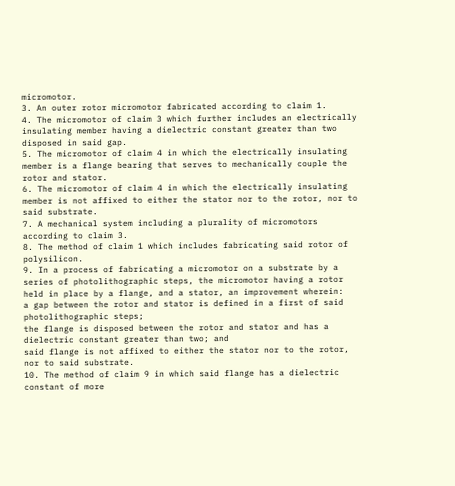micromotor.
3. An outer rotor micromotor fabricated according to claim 1.
4. The micromotor of claim 3 which further includes an electrically insulating member having a dielectric constant greater than two disposed in said gap.
5. The micromotor of claim 4 in which the electrically insulating member is a flange bearing that serves to mechanically couple the rotor and stator.
6. The micromotor of claim 4 in which the electrically insulating member is not affixed to either the stator nor to the rotor, nor to said substrate.
7. A mechanical system including a plurality of micromotors according to claim 3.
8. The method of claim 1 which includes fabricating said rotor of polysilicon.
9. In a process of fabricating a micromotor on a substrate by a series of photolithographic steps, the micromotor having a rotor held in place by a flange, and a stator, an improvement wherein:
a gap between the rotor and stator is defined in a first of said photolithographic steps;
the flange is disposed between the rotor and stator and has a dielectric constant greater than two; and
said flange is not affixed to either the stator nor to the rotor, nor to said substrate.
10. The method of claim 9 in which said flange has a dielectric constant of more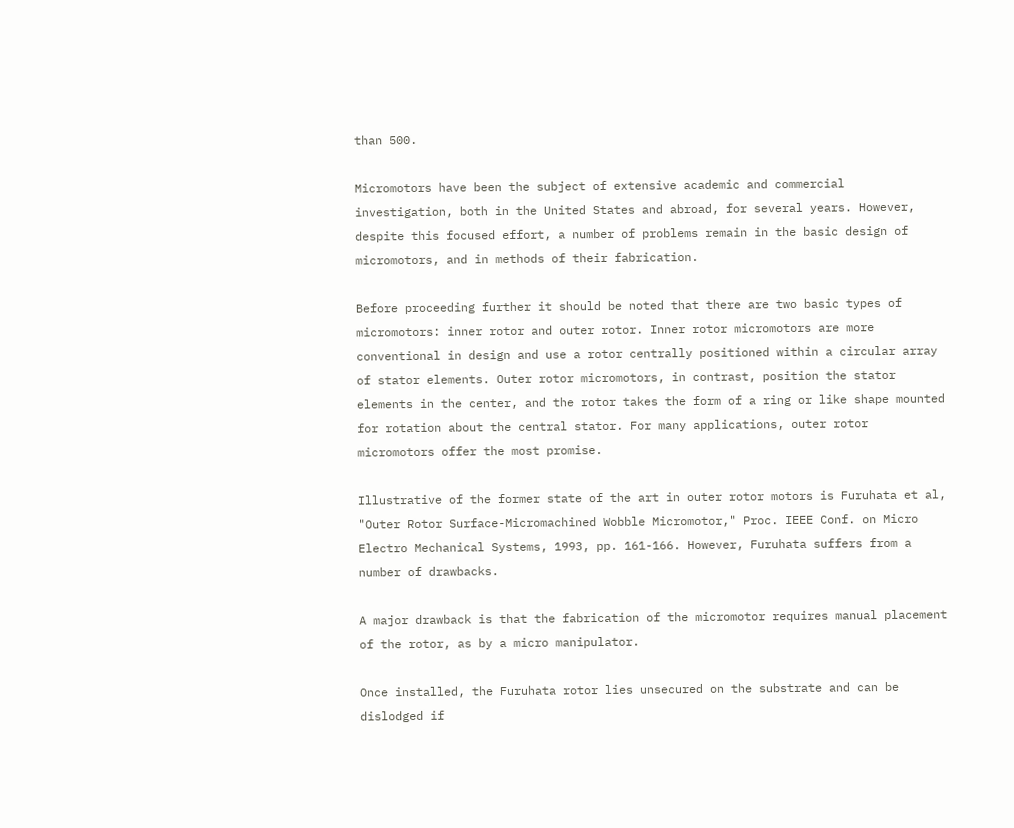than 500.

Micromotors have been the subject of extensive academic and commercial investigation, both in the United States and abroad, for several years. However, despite this focused effort, a number of problems remain in the basic design of micromotors, and in methods of their fabrication.

Before proceeding further it should be noted that there are two basic types of micromotors: inner rotor and outer rotor. Inner rotor micromotors are more conventional in design and use a rotor centrally positioned within a circular array of stator elements. Outer rotor micromotors, in contrast, position the stator elements in the center, and the rotor takes the form of a ring or like shape mounted for rotation about the central stator. For many applications, outer rotor micromotors offer the most promise.

Illustrative of the former state of the art in outer rotor motors is Furuhata et al, "Outer Rotor Surface-Micromachined Wobble Micromotor," Proc. IEEE Conf. on Micro Electro Mechanical Systems, 1993, pp. 161-166. However, Furuhata suffers from a number of drawbacks.

A major drawback is that the fabrication of the micromotor requires manual placement of the rotor, as by a micro manipulator.

Once installed, the Furuhata rotor lies unsecured on the substrate and can be dislodged if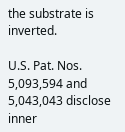the substrate is inverted.

U.S. Pat. Nos. 5,093,594 and 5,043,043 disclose inner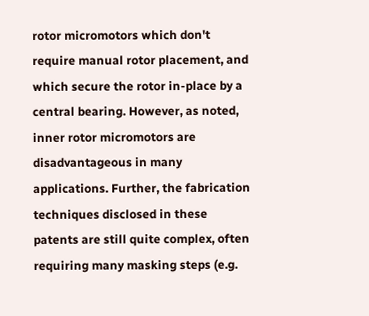rotor micromotors which don't require manual rotor placement, and which secure the rotor in-place by a central bearing. However, as noted, inner rotor micromotors are disadvantageous in many applications. Further, the fabrication techniques disclosed in these patents are still quite complex, often requiring many masking steps (e.g.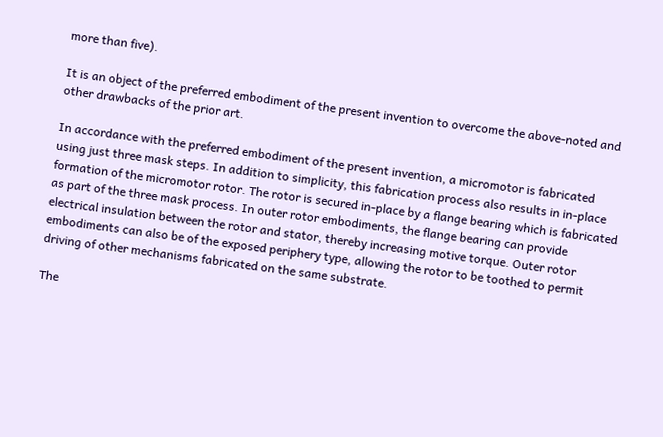more than five).

It is an object of the preferred embodiment of the present invention to overcome the above-noted and other drawbacks of the prior art.

In accordance with the preferred embodiment of the present invention, a micromotor is fabricated using just three mask steps. In addition to simplicity, this fabrication process also results in in-place formation of the micromotor rotor. The rotor is secured in-place by a flange bearing which is fabricated as part of the three mask process. In outer rotor embodiments, the flange bearing can provide electrical insulation between the rotor and stator, thereby increasing motive torque. Outer rotor embodiments can also be of the exposed periphery type, allowing the rotor to be toothed to permit driving of other mechanisms fabricated on the same substrate.

The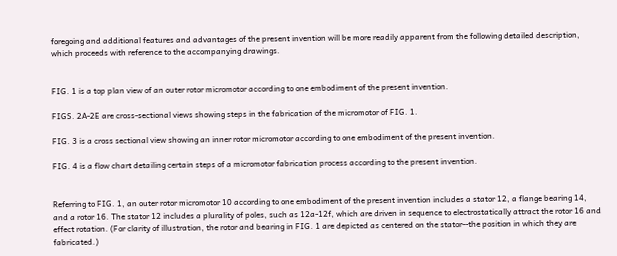foregoing and additional features and advantages of the present invention will be more readily apparent from the following detailed description, which proceeds with reference to the accompanying drawings.


FIG. 1 is a top plan view of an outer rotor micromotor according to one embodiment of the present invention.

FIGS. 2A-2E are cross-sectional views showing steps in the fabrication of the micromotor of FIG. 1.

FIG. 3 is a cross sectional view showing an inner rotor micromotor according to one embodiment of the present invention.

FIG. 4 is a flow chart detailing certain steps of a micromotor fabrication process according to the present invention.


Referring to FIG. 1, an outer rotor micromotor 10 according to one embodiment of the present invention includes a stator 12, a flange bearing 14, and a rotor 16. The stator 12 includes a plurality of poles, such as 12a-12f, which are driven in sequence to electrostatically attract the rotor 16 and effect rotation. (For clarity of illustration, the rotor and bearing in FIG. 1 are depicted as centered on the stator--the position in which they are fabricated.)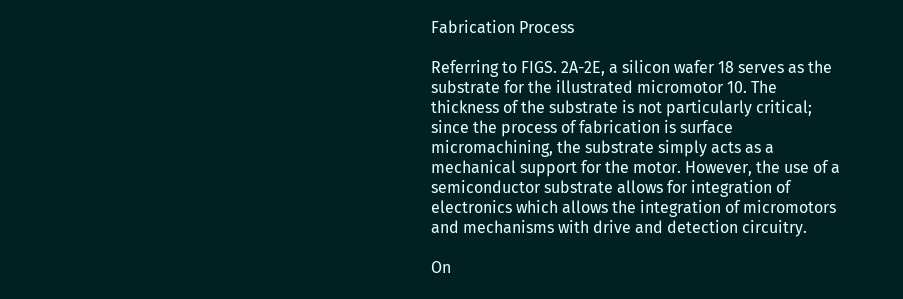Fabrication Process

Referring to FIGS. 2A-2E, a silicon wafer 18 serves as the substrate for the illustrated micromotor 10. The thickness of the substrate is not particularly critical; since the process of fabrication is surface micromachining, the substrate simply acts as a mechanical support for the motor. However, the use of a semiconductor substrate allows for integration of electronics which allows the integration of micromotors and mechanisms with drive and detection circuitry.

On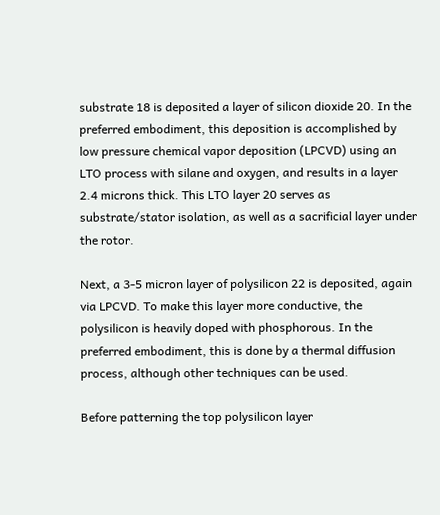substrate 18 is deposited a layer of silicon dioxide 20. In the preferred embodiment, this deposition is accomplished by low pressure chemical vapor deposition (LPCVD) using an LTO process with silane and oxygen, and results in a layer 2.4 microns thick. This LTO layer 20 serves as substrate/stator isolation, as well as a sacrificial layer under the rotor.

Next, a 3-5 micron layer of polysilicon 22 is deposited, again via LPCVD. To make this layer more conductive, the polysilicon is heavily doped with phosphorous. In the preferred embodiment, this is done by a thermal diffusion process, although other techniques can be used.

Before patterning the top polysilicon layer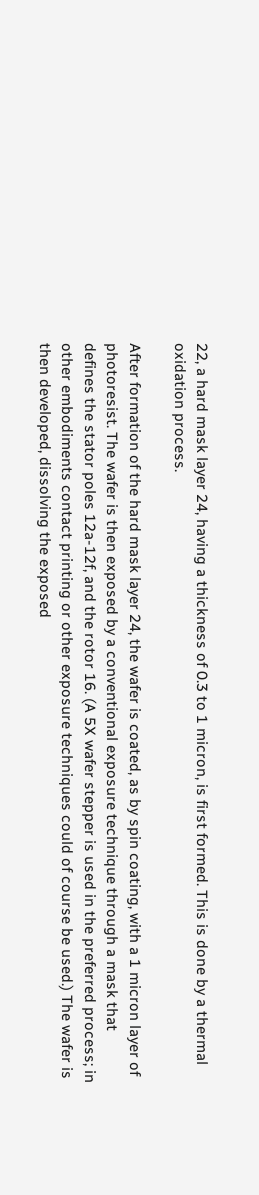22, a hard mask layer 24, having a thickness of 0.3 to 1 micron, is first formed. This is done by a thermal oxidation process.

After formation of the hard mask layer 24, the wafer is coated, as by spin coating, with a 1 micron layer of photoresist. The wafer is then exposed by a conventional exposure technique through a mask that defines the stator poles 12a-12f, and the rotor 16. (A 5X wafer stepper is used in the preferred process; in other embodiments contact printing or other exposure techniques could of course be used.) The wafer is then developed, dissolving the exposed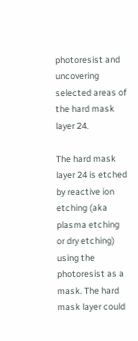photoresist and uncovering selected areas of the hard mask layer 24.

The hard mask layer 24 is etched by reactive ion etching (aka plasma etching or dry etching) using the photoresist as a mask. The hard mask layer could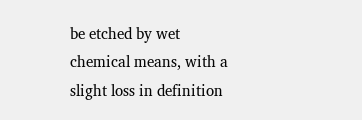be etched by wet chemical means, with a slight loss in definition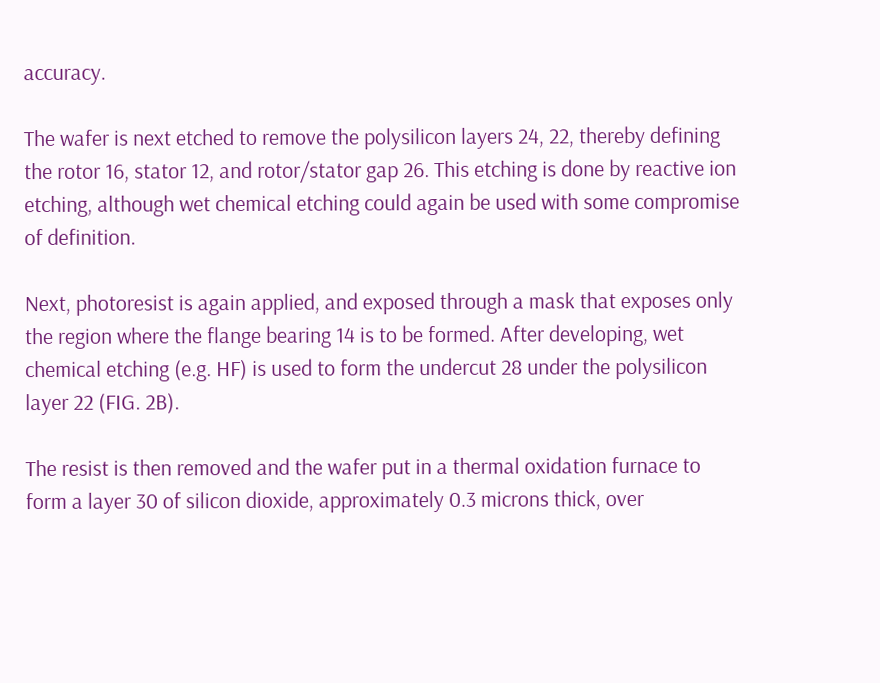accuracy.

The wafer is next etched to remove the polysilicon layers 24, 22, thereby defining the rotor 16, stator 12, and rotor/stator gap 26. This etching is done by reactive ion etching, although wet chemical etching could again be used with some compromise of definition.

Next, photoresist is again applied, and exposed through a mask that exposes only the region where the flange bearing 14 is to be formed. After developing, wet chemical etching (e.g. HF) is used to form the undercut 28 under the polysilicon layer 22 (FIG. 2B).

The resist is then removed and the wafer put in a thermal oxidation furnace to form a layer 30 of silicon dioxide, approximately 0.3 microns thick, over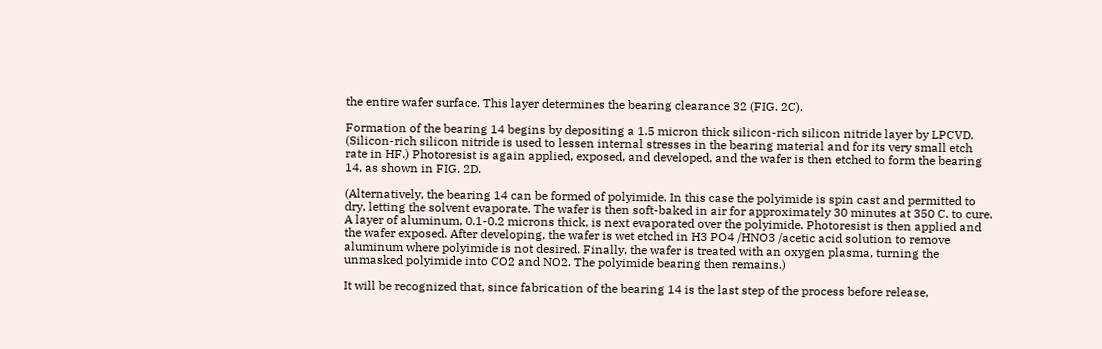the entire wafer surface. This layer determines the bearing clearance 32 (FIG. 2C).

Formation of the bearing 14 begins by depositing a 1.5 micron thick silicon-rich silicon nitride layer by LPCVD. (Silicon-rich silicon nitride is used to lessen internal stresses in the bearing material and for its very small etch rate in HF.) Photoresist is again applied, exposed, and developed, and the wafer is then etched to form the bearing 14, as shown in FIG. 2D.

(Alternatively, the bearing 14 can be formed of polyimide. In this case the polyimide is spin cast and permitted to dry, letting the solvent evaporate. The wafer is then soft-baked in air for approximately 30 minutes at 350 C. to cure. A layer of aluminum, 0.1-0.2 microns thick, is next evaporated over the polyimide. Photoresist is then applied and the wafer exposed. After developing, the wafer is wet etched in H3 PO4 /HNO3 /acetic acid solution to remove aluminum where polyimide is not desired. Finally, the wafer is treated with an oxygen plasma, turning the unmasked polyimide into CO2 and NO2. The polyimide bearing then remains.)

It will be recognized that, since fabrication of the bearing 14 is the last step of the process before release,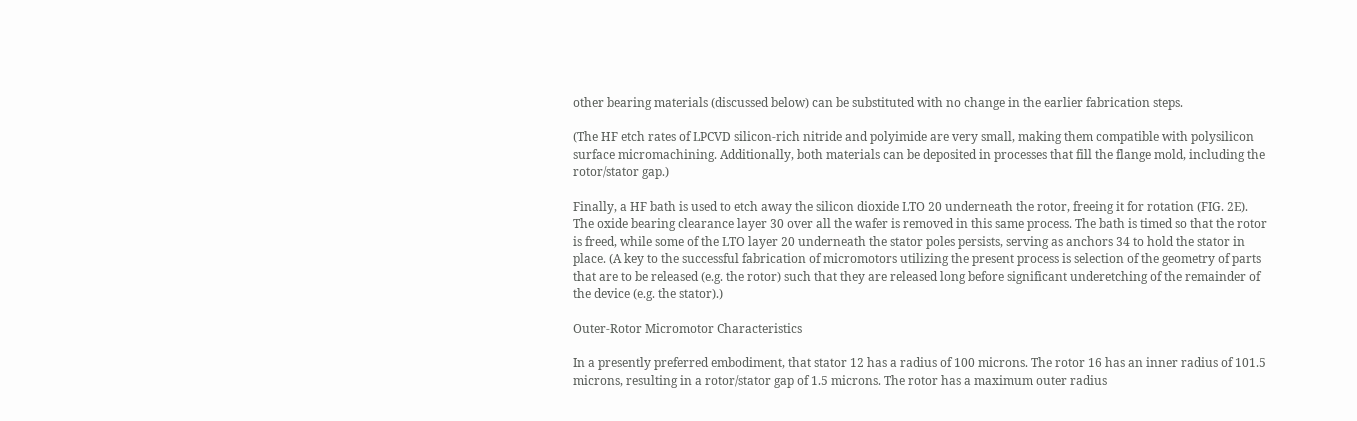other bearing materials (discussed below) can be substituted with no change in the earlier fabrication steps.

(The HF etch rates of LPCVD silicon-rich nitride and polyimide are very small, making them compatible with polysilicon surface micromachining. Additionally, both materials can be deposited in processes that fill the flange mold, including the rotor/stator gap.)

Finally, a HF bath is used to etch away the silicon dioxide LTO 20 underneath the rotor, freeing it for rotation (FIG. 2E). The oxide bearing clearance layer 30 over all the wafer is removed in this same process. The bath is timed so that the rotor is freed, while some of the LTO layer 20 underneath the stator poles persists, serving as anchors 34 to hold the stator in place. (A key to the successful fabrication of micromotors utilizing the present process is selection of the geometry of parts that are to be released (e.g. the rotor) such that they are released long before significant underetching of the remainder of the device (e.g. the stator).)

Outer-Rotor Micromotor Characteristics

In a presently preferred embodiment, that stator 12 has a radius of 100 microns. The rotor 16 has an inner radius of 101.5 microns, resulting in a rotor/stator gap of 1.5 microns. The rotor has a maximum outer radius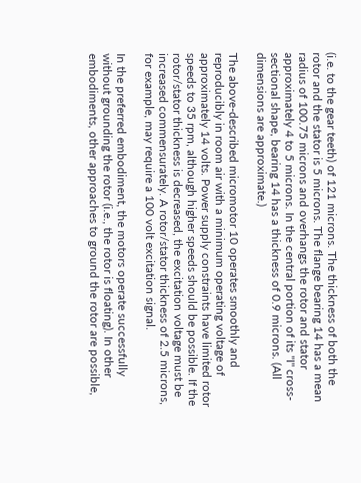(i.e. to the gear teeth) of 121 microns. The thickness of both the rotor and the stator is 5 microns. The flange bearing 14 has a mean radius of 100.75 microns and overhangs the rotor and stator approximately 4 to 5 microns. In the central portion of its "I" cross-sectional shape, bearing 14 has a thickness of 0.9 microns. (All dimensions are approximate.)

The above-described micromotor 10 operates smoothly and reproducibly in room air with a minimum operating voltage of approximately 14 volts. Power supply constraints have limited rotor speeds to 35 rpm, although higher speeds should be possible. If the rotor/stator thickness is decreased, the excitation voltage must be increased commensurately. A rotor/stator thickness of 2.5 microns, for example, may require a 100 volt excitation signal.

In the preferred embodiment, the motors operate successfully without grounding the rotor (i.e., the rotor is floating). In other embodiments, other approaches to ground the rotor are possible,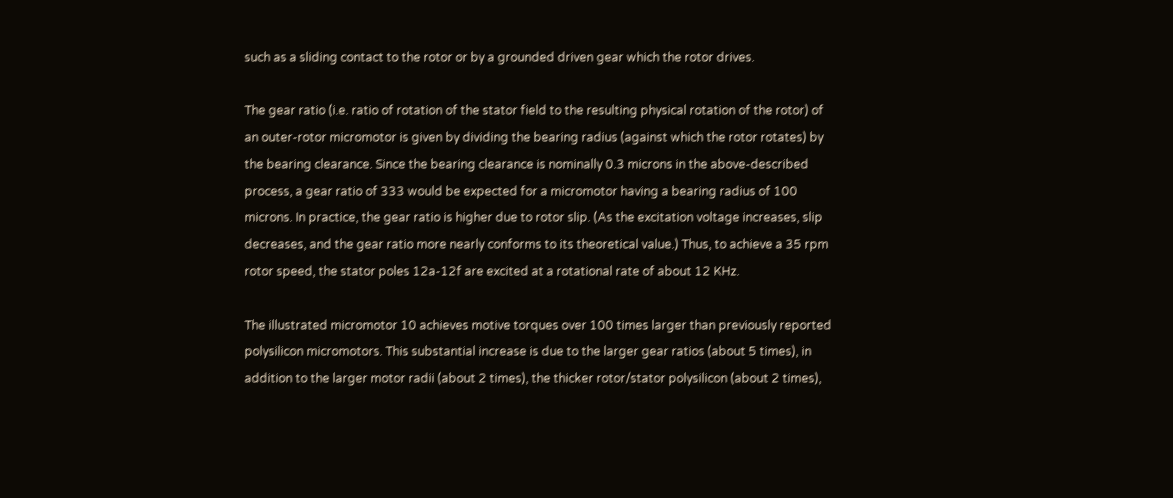such as a sliding contact to the rotor or by a grounded driven gear which the rotor drives.

The gear ratio (i.e. ratio of rotation of the stator field to the resulting physical rotation of the rotor) of an outer-rotor micromotor is given by dividing the bearing radius (against which the rotor rotates) by the bearing clearance. Since the bearing clearance is nominally 0.3 microns in the above-described process, a gear ratio of 333 would be expected for a micromotor having a bearing radius of 100 microns. In practice, the gear ratio is higher due to rotor slip. (As the excitation voltage increases, slip decreases, and the gear ratio more nearly conforms to its theoretical value.) Thus, to achieve a 35 rpm rotor speed, the stator poles 12a-12f are excited at a rotational rate of about 12 KHz.

The illustrated micromotor 10 achieves motive torques over 100 times larger than previously reported polysilicon micromotors. This substantial increase is due to the larger gear ratios (about 5 times), in addition to the larger motor radii (about 2 times), the thicker rotor/stator polysilicon (about 2 times),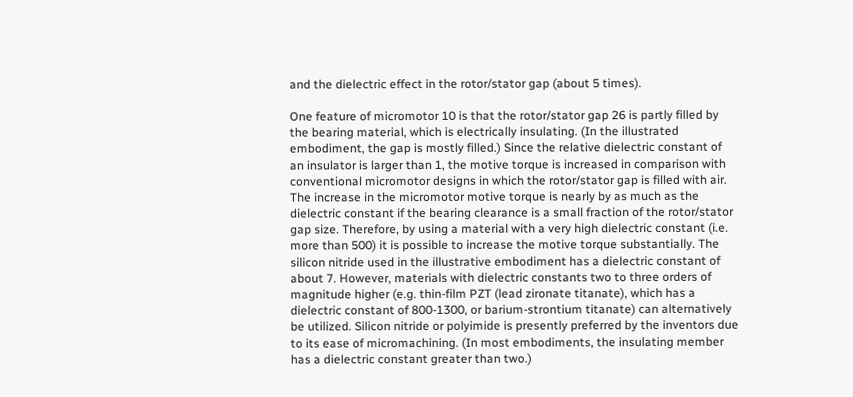and the dielectric effect in the rotor/stator gap (about 5 times).

One feature of micromotor 10 is that the rotor/stator gap 26 is partly filled by the bearing material, which is electrically insulating. (In the illustrated embodiment, the gap is mostly filled.) Since the relative dielectric constant of an insulator is larger than 1, the motive torque is increased in comparison with conventional micromotor designs in which the rotor/stator gap is filled with air. The increase in the micromotor motive torque is nearly by as much as the dielectric constant if the bearing clearance is a small fraction of the rotor/stator gap size. Therefore, by using a material with a very high dielectric constant (i.e. more than 500) it is possible to increase the motive torque substantially. The silicon nitride used in the illustrative embodiment has a dielectric constant of about 7. However, materials with dielectric constants two to three orders of magnitude higher (e.g. thin-film PZT (lead zironate titanate), which has a dielectric constant of 800-1300, or barium-strontium titanate) can alternatively be utilized. Silicon nitride or polyimide is presently preferred by the inventors due to its ease of micromachining. (In most embodiments, the insulating member has a dielectric constant greater than two.)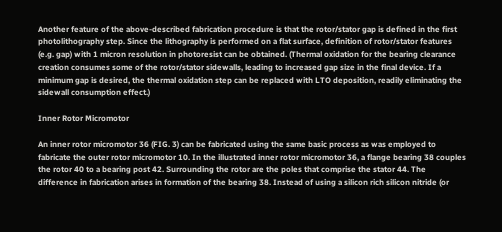Another feature of the above-described fabrication procedure is that the rotor/stator gap is defined in the first photolithography step. Since the lithography is performed on a flat surface, definition of rotor/stator features (e.g. gap) with 1 micron resolution in photoresist can be obtained. (Thermal oxidation for the bearing clearance creation consumes some of the rotor/stator sidewalls, leading to increased gap size in the final device. If a minimum gap is desired, the thermal oxidation step can be replaced with LTO deposition, readily eliminating the sidewall consumption effect.)

Inner Rotor Micromotor

An inner rotor micromotor 36 (FIG. 3) can be fabricated using the same basic process as was employed to fabricate the outer rotor micromotor 10. In the illustrated inner rotor micromotor 36, a flange bearing 38 couples the rotor 40 to a bearing post 42. Surrounding the rotor are the poles that comprise the stator 44. The difference in fabrication arises in formation of the bearing 38. Instead of using a silicon rich silicon nitride (or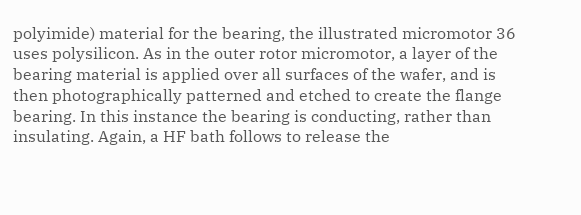polyimide) material for the bearing, the illustrated micromotor 36 uses polysilicon. As in the outer rotor micromotor, a layer of the bearing material is applied over all surfaces of the wafer, and is then photographically patterned and etched to create the flange bearing. In this instance the bearing is conducting, rather than insulating. Again, a HF bath follows to release the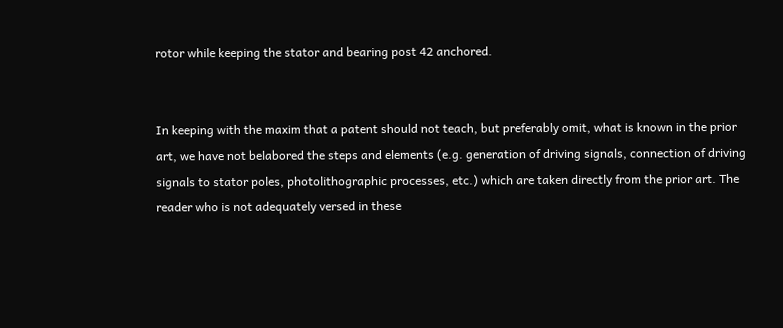rotor while keeping the stator and bearing post 42 anchored.


In keeping with the maxim that a patent should not teach, but preferably omit, what is known in the prior art, we have not belabored the steps and elements (e.g. generation of driving signals, connection of driving signals to stator poles, photolithographic processes, etc.) which are taken directly from the prior art. The reader who is not adequately versed in these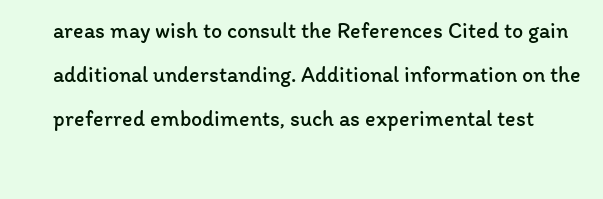areas may wish to consult the References Cited to gain additional understanding. Additional information on the preferred embodiments, such as experimental test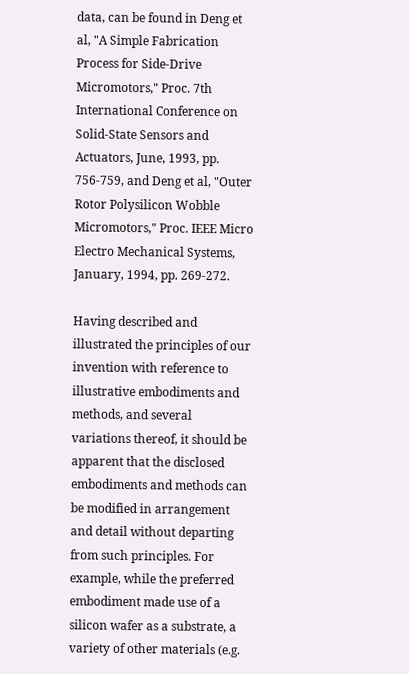data, can be found in Deng et al, "A Simple Fabrication Process for Side-Drive Micromotors," Proc. 7th International Conference on Solid-State Sensors and Actuators, June, 1993, pp. 756-759, and Deng et al, "Outer Rotor Polysilicon Wobble Micromotors," Proc. IEEE Micro Electro Mechanical Systems, January, 1994, pp. 269-272.

Having described and illustrated the principles of our invention with reference to illustrative embodiments and methods, and several variations thereof, it should be apparent that the disclosed embodiments and methods can be modified in arrangement and detail without departing from such principles. For example, while the preferred embodiment made use of a silicon wafer as a substrate, a variety of other materials (e.g.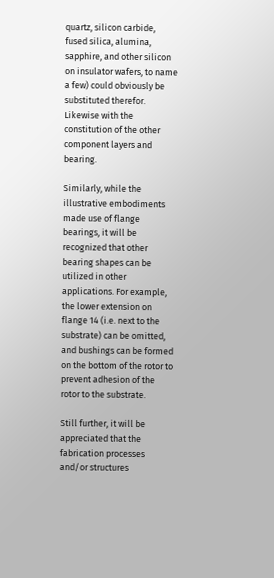quartz, silicon carbide, fused silica, alumina, sapphire, and other silicon on insulator wafers, to name a few) could obviously be substituted therefor. Likewise with the constitution of the other component layers and bearing.

Similarly, while the illustrative embodiments made use of flange bearings, it will be recognized that other bearing shapes can be utilized in other applications. For example, the lower extension on flange 14 (i.e. next to the substrate) can be omitted, and bushings can be formed on the bottom of the rotor to prevent adhesion of the rotor to the substrate.

Still further, it will be appreciated that the fabrication processes and/or structures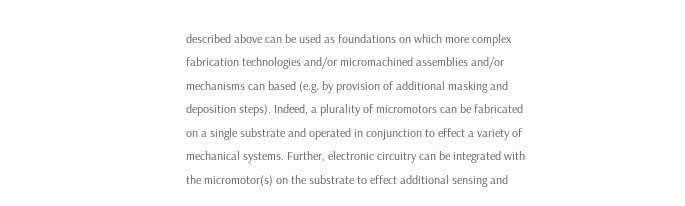described above can be used as foundations on which more complex fabrication technologies and/or micromachined assemblies and/or mechanisms can based (e.g. by provision of additional masking and deposition steps). Indeed, a plurality of micromotors can be fabricated on a single substrate and operated in conjunction to effect a variety of mechanical systems. Further, electronic circuitry can be integrated with the micromotor(s) on the substrate to effect additional sensing and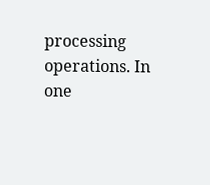processing operations. In one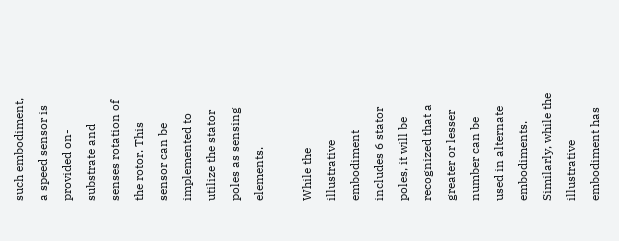such embodiment, a speed sensor is provided on-substrate and senses rotation of the rotor. This sensor can be implemented to utilize the stator poles as sensing elements.

While the illustrative embodiment includes 6 stator poles, it will be recognized that a greater or lesser number can be used in alternate embodiments. Similarly, while the illustrative embodiment has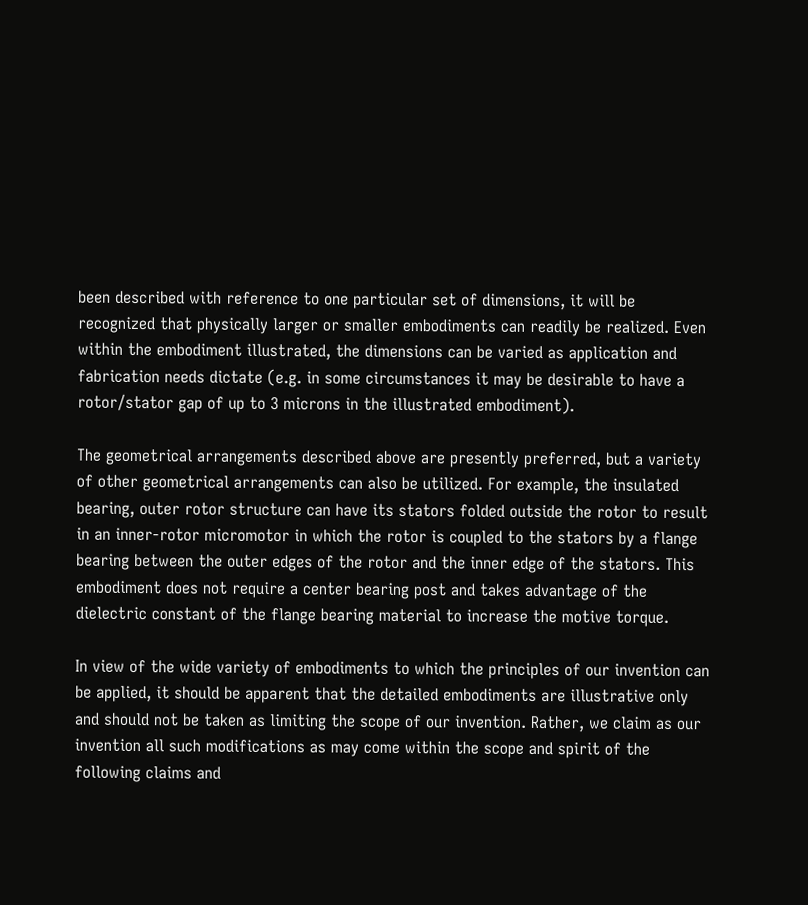been described with reference to one particular set of dimensions, it will be recognized that physically larger or smaller embodiments can readily be realized. Even within the embodiment illustrated, the dimensions can be varied as application and fabrication needs dictate (e.g. in some circumstances it may be desirable to have a rotor/stator gap of up to 3 microns in the illustrated embodiment).

The geometrical arrangements described above are presently preferred, but a variety of other geometrical arrangements can also be utilized. For example, the insulated bearing, outer rotor structure can have its stators folded outside the rotor to result in an inner-rotor micromotor in which the rotor is coupled to the stators by a flange bearing between the outer edges of the rotor and the inner edge of the stators. This embodiment does not require a center bearing post and takes advantage of the dielectric constant of the flange bearing material to increase the motive torque.

In view of the wide variety of embodiments to which the principles of our invention can be applied, it should be apparent that the detailed embodiments are illustrative only and should not be taken as limiting the scope of our invention. Rather, we claim as our invention all such modifications as may come within the scope and spirit of the following claims and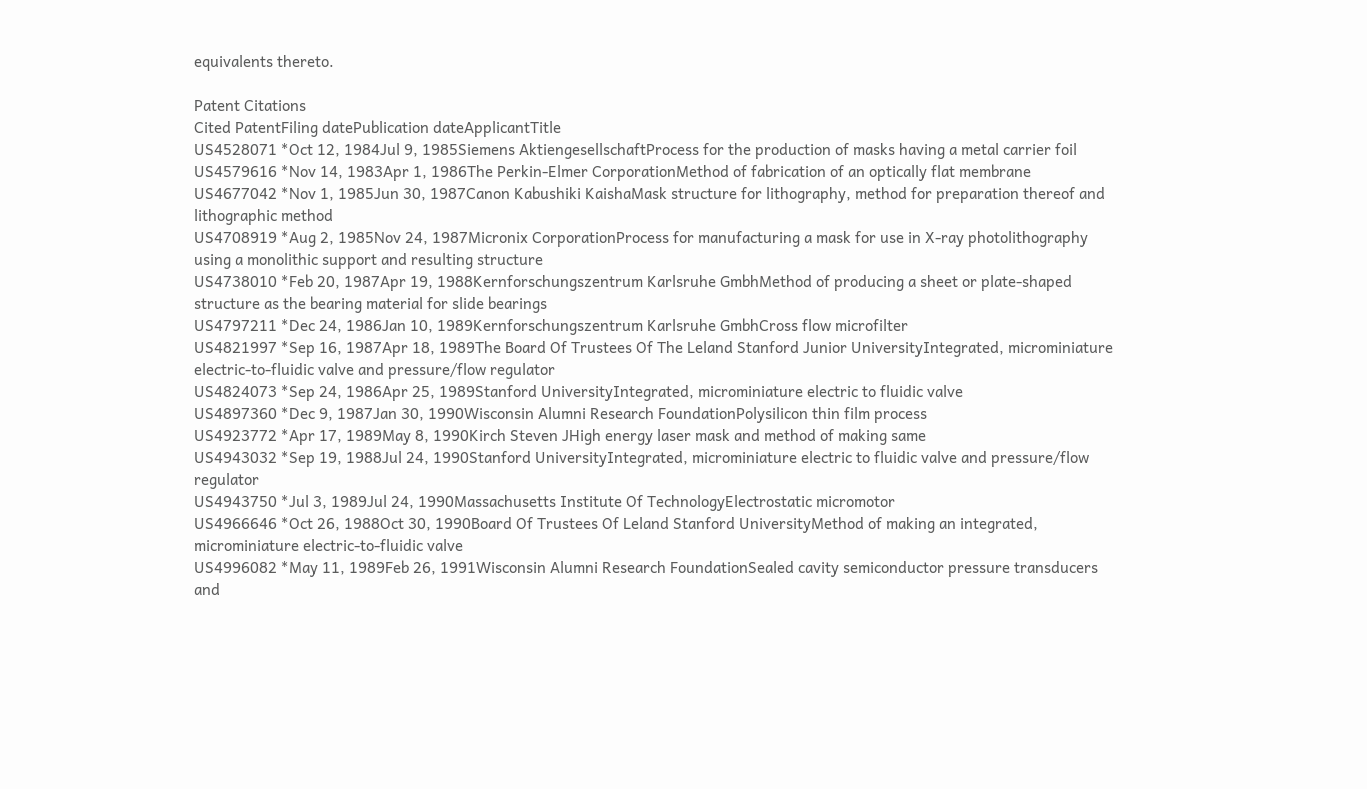equivalents thereto.

Patent Citations
Cited PatentFiling datePublication dateApplicantTitle
US4528071 *Oct 12, 1984Jul 9, 1985Siemens AktiengesellschaftProcess for the production of masks having a metal carrier foil
US4579616 *Nov 14, 1983Apr 1, 1986The Perkin-Elmer CorporationMethod of fabrication of an optically flat membrane
US4677042 *Nov 1, 1985Jun 30, 1987Canon Kabushiki KaishaMask structure for lithography, method for preparation thereof and lithographic method
US4708919 *Aug 2, 1985Nov 24, 1987Micronix CorporationProcess for manufacturing a mask for use in X-ray photolithography using a monolithic support and resulting structure
US4738010 *Feb 20, 1987Apr 19, 1988Kernforschungszentrum Karlsruhe GmbhMethod of producing a sheet or plate-shaped structure as the bearing material for slide bearings
US4797211 *Dec 24, 1986Jan 10, 1989Kernforschungszentrum Karlsruhe GmbhCross flow microfilter
US4821997 *Sep 16, 1987Apr 18, 1989The Board Of Trustees Of The Leland Stanford Junior UniversityIntegrated, microminiature electric-to-fluidic valve and pressure/flow regulator
US4824073 *Sep 24, 1986Apr 25, 1989Stanford UniversityIntegrated, microminiature electric to fluidic valve
US4897360 *Dec 9, 1987Jan 30, 1990Wisconsin Alumni Research FoundationPolysilicon thin film process
US4923772 *Apr 17, 1989May 8, 1990Kirch Steven JHigh energy laser mask and method of making same
US4943032 *Sep 19, 1988Jul 24, 1990Stanford UniversityIntegrated, microminiature electric to fluidic valve and pressure/flow regulator
US4943750 *Jul 3, 1989Jul 24, 1990Massachusetts Institute Of TechnologyElectrostatic micromotor
US4966646 *Oct 26, 1988Oct 30, 1990Board Of Trustees Of Leland Stanford UniversityMethod of making an integrated, microminiature electric-to-fluidic valve
US4996082 *May 11, 1989Feb 26, 1991Wisconsin Alumni Research FoundationSealed cavity semiconductor pressure transducers and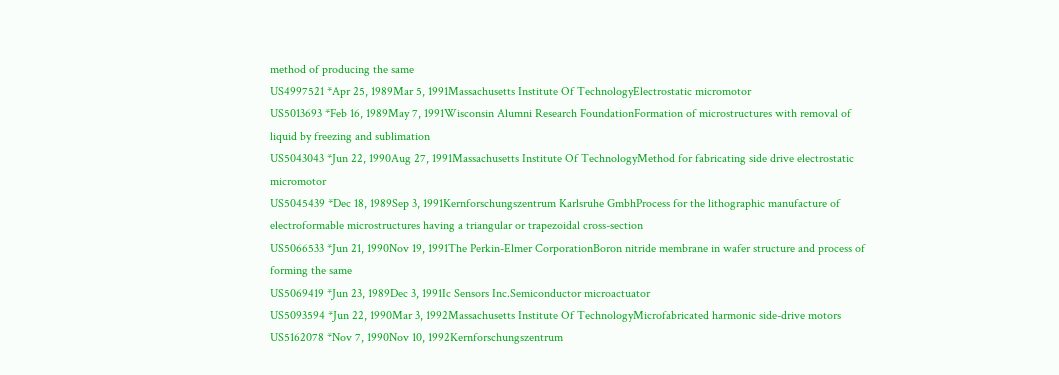method of producing the same
US4997521 *Apr 25, 1989Mar 5, 1991Massachusetts Institute Of TechnologyElectrostatic micromotor
US5013693 *Feb 16, 1989May 7, 1991Wisconsin Alumni Research FoundationFormation of microstructures with removal of liquid by freezing and sublimation
US5043043 *Jun 22, 1990Aug 27, 1991Massachusetts Institute Of TechnologyMethod for fabricating side drive electrostatic micromotor
US5045439 *Dec 18, 1989Sep 3, 1991Kernforschungszentrum Karlsruhe GmbhProcess for the lithographic manufacture of electroformable microstructures having a triangular or trapezoidal cross-section
US5066533 *Jun 21, 1990Nov 19, 1991The Perkin-Elmer CorporationBoron nitride membrane in wafer structure and process of forming the same
US5069419 *Jun 23, 1989Dec 3, 1991Ic Sensors Inc.Semiconductor microactuator
US5093594 *Jun 22, 1990Mar 3, 1992Massachusetts Institute Of TechnologyMicrofabricated harmonic side-drive motors
US5162078 *Nov 7, 1990Nov 10, 1992Kernforschungszentrum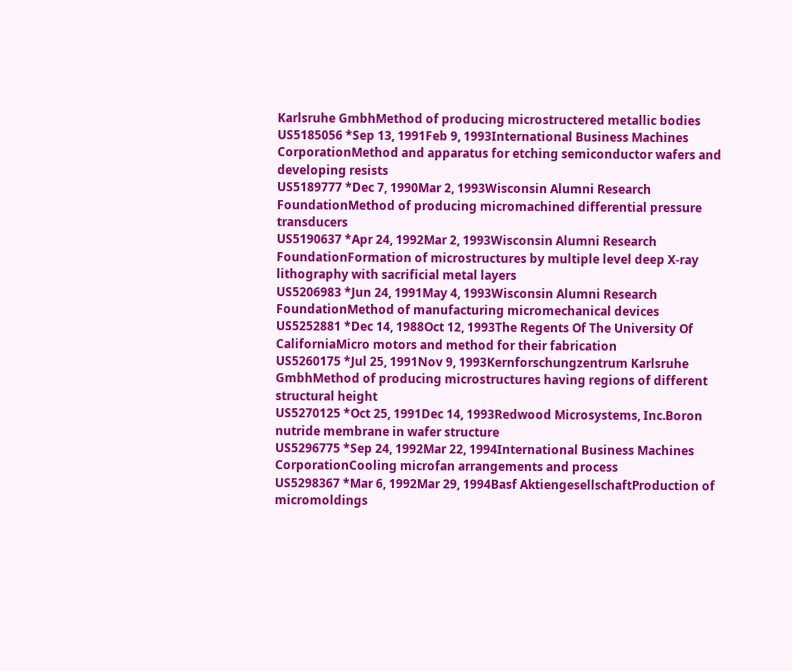Karlsruhe GmbhMethod of producing microstructered metallic bodies
US5185056 *Sep 13, 1991Feb 9, 1993International Business Machines CorporationMethod and apparatus for etching semiconductor wafers and developing resists
US5189777 *Dec 7, 1990Mar 2, 1993Wisconsin Alumni Research FoundationMethod of producing micromachined differential pressure transducers
US5190637 *Apr 24, 1992Mar 2, 1993Wisconsin Alumni Research FoundationFormation of microstructures by multiple level deep X-ray lithography with sacrificial metal layers
US5206983 *Jun 24, 1991May 4, 1993Wisconsin Alumni Research FoundationMethod of manufacturing micromechanical devices
US5252881 *Dec 14, 1988Oct 12, 1993The Regents Of The University Of CaliforniaMicro motors and method for their fabrication
US5260175 *Jul 25, 1991Nov 9, 1993Kernforschungzentrum Karlsruhe GmbhMethod of producing microstructures having regions of different structural height
US5270125 *Oct 25, 1991Dec 14, 1993Redwood Microsystems, Inc.Boron nutride membrane in wafer structure
US5296775 *Sep 24, 1992Mar 22, 1994International Business Machines CorporationCooling microfan arrangements and process
US5298367 *Mar 6, 1992Mar 29, 1994Basf AktiengesellschaftProduction of micromoldings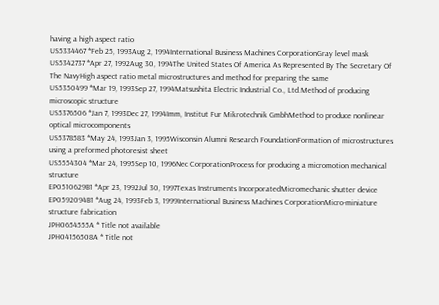having a high aspect ratio
US5334467 *Feb 25, 1993Aug 2, 1994International Business Machines CorporationGray level mask
US5342737 *Apr 27, 1992Aug 30, 1994The United States Of America As Represented By The Secretary Of The NavyHigh aspect ratio metal microstructures and method for preparing the same
US5350499 *Mar 19, 1993Sep 27, 1994Matsushita Electric Industrial Co., Ltd.Method of producing microscopic structure
US5376506 *Jan 7, 1993Dec 27, 1994Imm, Institut Fur Mikrotechnik GmbhMethod to produce nonlinear optical microcomponents
US5378583 *May 24, 1993Jan 3, 1995Wisconsin Alumni Research FoundationFormation of microstructures using a preformed photoresist sheet
US5554304 *Mar 24, 1995Sep 10, 1996Nec CorporationProcess for producing a micromotion mechanical structure
EP0510629B1 *Apr 23, 1992Jul 30, 1997Texas Instruments IncorporatedMicromechanic shutter device
EP0592094B1 *Aug 24, 1993Feb 3, 1999International Business Machines CorporationMicro-miniature structure fabrication
JPH0654555A * Title not available
JPH04156508A * Title not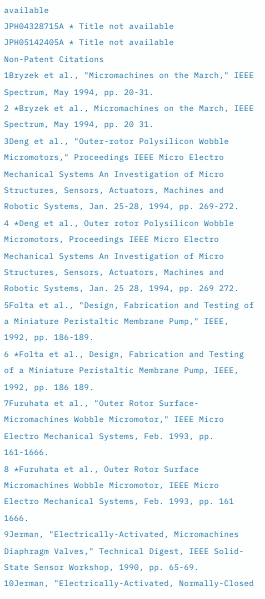available
JPH04328715A * Title not available
JPH05142405A * Title not available
Non-Patent Citations
1Bryzek et al., "Micromachines on the March," IEEE Spectrum, May 1994, pp. 20-31.
2 *Bryzek et al., Micromachines on the March, IEEE Spectrum, May 1994, pp. 20 31.
3Deng et al., "Outer-rotor Polysilicon Wobble Micromotors," Proceedings IEEE Micro Electro Mechanical Systems An Investigation of Micro Structures, Sensors, Actuators, Machines and Robotic Systems, Jan. 25-28, 1994, pp. 269-272.
4 *Deng et al., Outer rotor Polysilicon Wobble Micromotors, Proceedings IEEE Micro Electro Mechanical Systems An Investigation of Micro Structures, Sensors, Actuators, Machines and Robotic Systems, Jan. 25 28, 1994, pp. 269 272.
5Folta et al., "Design, Fabrication and Testing of a Miniature Peristaltic Membrane Pump," IEEE, 1992, pp. 186-189.
6 *Folta et al., Design, Fabrication and Testing of a Miniature Peristaltic Membrane Pump, IEEE, 1992, pp. 186 189.
7Furuhata et al., "Outer Rotor Surface-Micromachines Wobble Micromotor," IEEE Micro Electro Mechanical Systems, Feb. 1993, pp. 161-1666.
8 *Furuhata et al., Outer Rotor Surface Micromachines Wobble Micromotor, IEEE Micro Electro Mechanical Systems, Feb. 1993, pp. 161 1666.
9Jerman, "Electrically-Activated, Micromachines Diaphragm Valves," Technical Digest, IEEE Solid-State Sensor Workshop, 1990, pp. 65-69.
10Jerman, "Electrically-Activated, Normally-Closed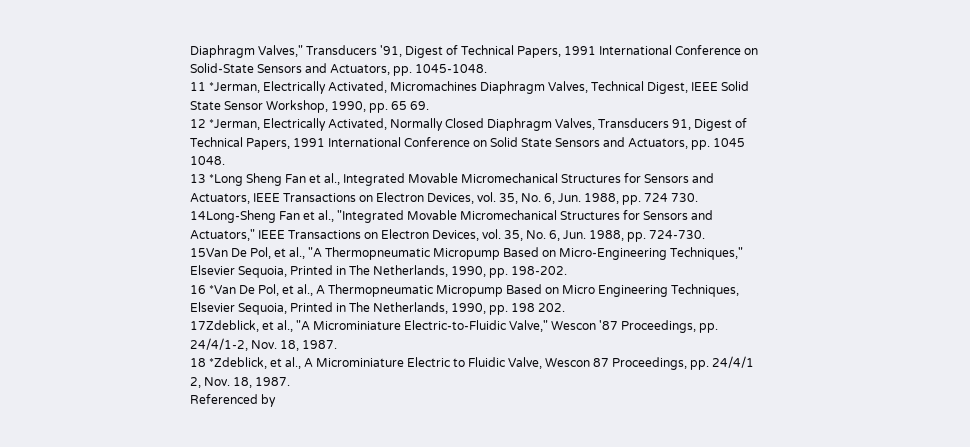Diaphragm Valves," Transducers '91, Digest of Technical Papers, 1991 International Conference on Solid-State Sensors and Actuators, pp. 1045-1048.
11 *Jerman, Electrically Activated, Micromachines Diaphragm Valves, Technical Digest, IEEE Solid State Sensor Workshop, 1990, pp. 65 69.
12 *Jerman, Electrically Activated, Normally Closed Diaphragm Valves, Transducers 91, Digest of Technical Papers, 1991 International Conference on Solid State Sensors and Actuators, pp. 1045 1048.
13 *Long Sheng Fan et al., Integrated Movable Micromechanical Structures for Sensors and Actuators, IEEE Transactions on Electron Devices, vol. 35, No. 6, Jun. 1988, pp. 724 730.
14Long-Sheng Fan et al., "Integrated Movable Micromechanical Structures for Sensors and Actuators," IEEE Transactions on Electron Devices, vol. 35, No. 6, Jun. 1988, pp. 724-730.
15Van De Pol, et al., "A Thermopneumatic Micropump Based on Micro-Engineering Techniques," Elsevier Sequoia, Printed in The Netherlands, 1990, pp. 198-202.
16 *Van De Pol, et al., A Thermopneumatic Micropump Based on Micro Engineering Techniques, Elsevier Sequoia, Printed in The Netherlands, 1990, pp. 198 202.
17Zdeblick, et al., "A Microminiature Electric-to-Fluidic Valve," Wescon '87 Proceedings, pp. 24/4/1-2, Nov. 18, 1987.
18 *Zdeblick, et al., A Microminiature Electric to Fluidic Valve, Wescon 87 Proceedings, pp. 24/4/1 2, Nov. 18, 1987.
Referenced by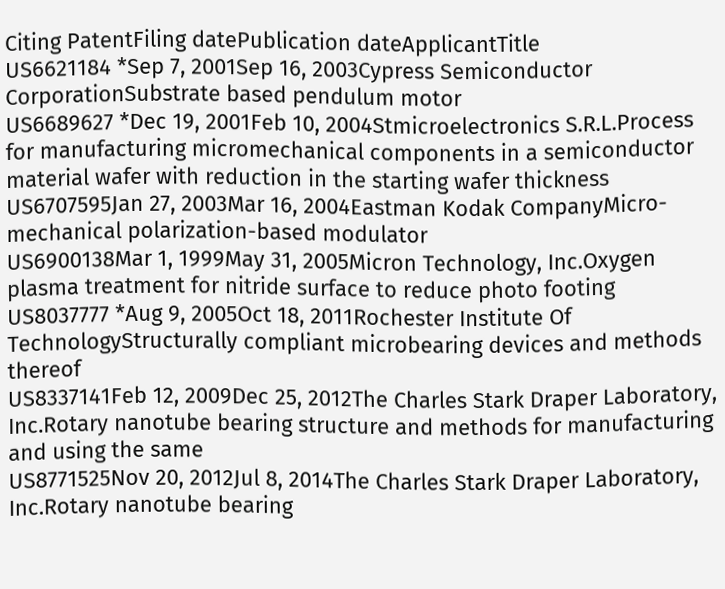Citing PatentFiling datePublication dateApplicantTitle
US6621184 *Sep 7, 2001Sep 16, 2003Cypress Semiconductor CorporationSubstrate based pendulum motor
US6689627 *Dec 19, 2001Feb 10, 2004Stmicroelectronics S.R.L.Process for manufacturing micromechanical components in a semiconductor material wafer with reduction in the starting wafer thickness
US6707595Jan 27, 2003Mar 16, 2004Eastman Kodak CompanyMicro-mechanical polarization-based modulator
US6900138Mar 1, 1999May 31, 2005Micron Technology, Inc.Oxygen plasma treatment for nitride surface to reduce photo footing
US8037777 *Aug 9, 2005Oct 18, 2011Rochester Institute Of TechnologyStructurally compliant microbearing devices and methods thereof
US8337141Feb 12, 2009Dec 25, 2012The Charles Stark Draper Laboratory, Inc.Rotary nanotube bearing structure and methods for manufacturing and using the same
US8771525Nov 20, 2012Jul 8, 2014The Charles Stark Draper Laboratory, Inc.Rotary nanotube bearing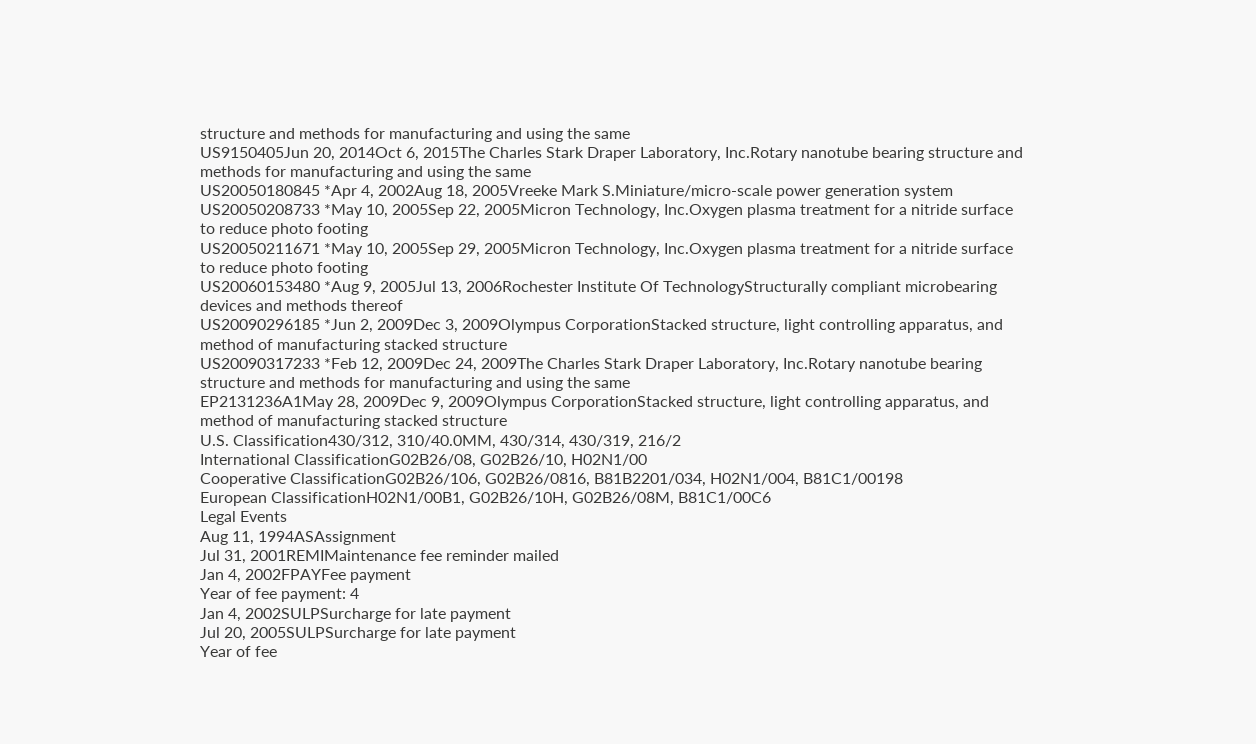structure and methods for manufacturing and using the same
US9150405Jun 20, 2014Oct 6, 2015The Charles Stark Draper Laboratory, Inc.Rotary nanotube bearing structure and methods for manufacturing and using the same
US20050180845 *Apr 4, 2002Aug 18, 2005Vreeke Mark S.Miniature/micro-scale power generation system
US20050208733 *May 10, 2005Sep 22, 2005Micron Technology, Inc.Oxygen plasma treatment for a nitride surface to reduce photo footing
US20050211671 *May 10, 2005Sep 29, 2005Micron Technology, Inc.Oxygen plasma treatment for a nitride surface to reduce photo footing
US20060153480 *Aug 9, 2005Jul 13, 2006Rochester Institute Of TechnologyStructurally compliant microbearing devices and methods thereof
US20090296185 *Jun 2, 2009Dec 3, 2009Olympus CorporationStacked structure, light controlling apparatus, and method of manufacturing stacked structure
US20090317233 *Feb 12, 2009Dec 24, 2009The Charles Stark Draper Laboratory, Inc.Rotary nanotube bearing structure and methods for manufacturing and using the same
EP2131236A1May 28, 2009Dec 9, 2009Olympus CorporationStacked structure, light controlling apparatus, and method of manufacturing stacked structure
U.S. Classification430/312, 310/40.0MM, 430/314, 430/319, 216/2
International ClassificationG02B26/08, G02B26/10, H02N1/00
Cooperative ClassificationG02B26/106, G02B26/0816, B81B2201/034, H02N1/004, B81C1/00198
European ClassificationH02N1/00B1, G02B26/10H, G02B26/08M, B81C1/00C6
Legal Events
Aug 11, 1994ASAssignment
Jul 31, 2001REMIMaintenance fee reminder mailed
Jan 4, 2002FPAYFee payment
Year of fee payment: 4
Jan 4, 2002SULPSurcharge for late payment
Jul 20, 2005SULPSurcharge for late payment
Year of fee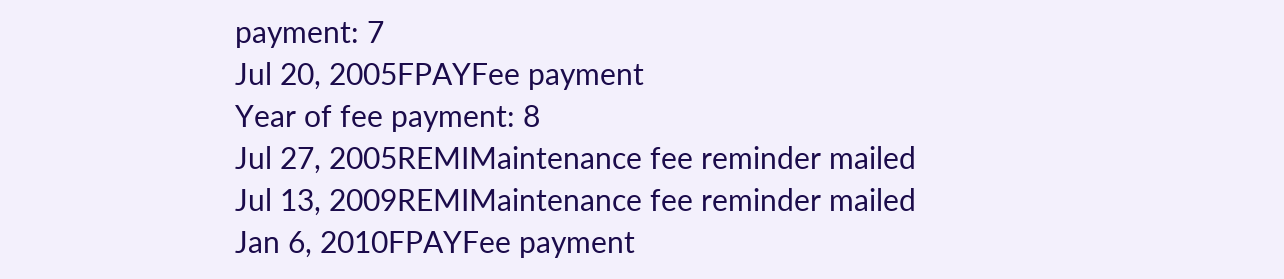payment: 7
Jul 20, 2005FPAYFee payment
Year of fee payment: 8
Jul 27, 2005REMIMaintenance fee reminder mailed
Jul 13, 2009REMIMaintenance fee reminder mailed
Jan 6, 2010FPAYFee payment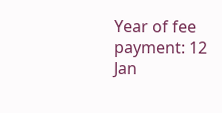Year of fee payment: 12
Jan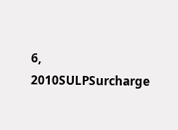6, 2010SULPSurcharge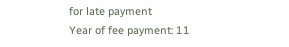for late payment
Year of fee payment: 11